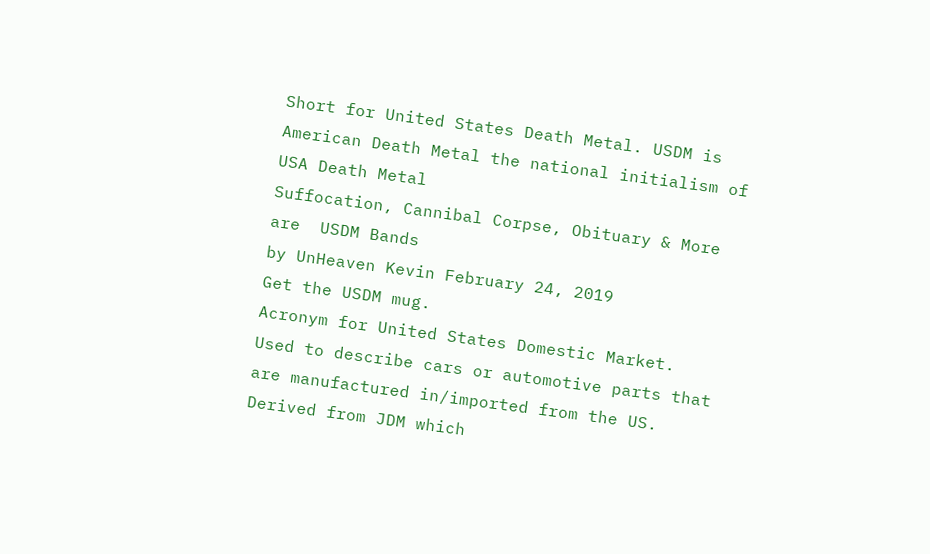Short for United States Death Metal. USDM is American Death Metal the national initialism of USA Death Metal
Suffocation, Cannibal Corpse, Obituary & More are  USDM Bands
by UnHeaven Kevin February 24, 2019
Get the USDM mug.
Acronym for United States Domestic Market.
Used to describe cars or automotive parts that are manufactured in/imported from the US.
Derived from JDM which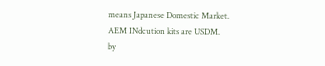means Japanese Domestic Market.
AEM INdcution kits are USDM.
by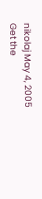nikolaj May 4, 2005
Get the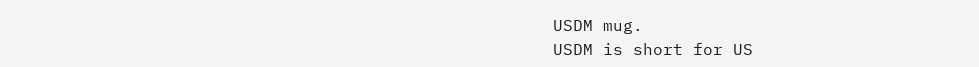USDM mug.
USDM is short for US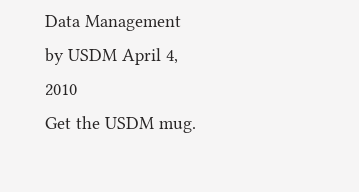Data Management
by USDM April 4, 2010
Get the USDM mug.